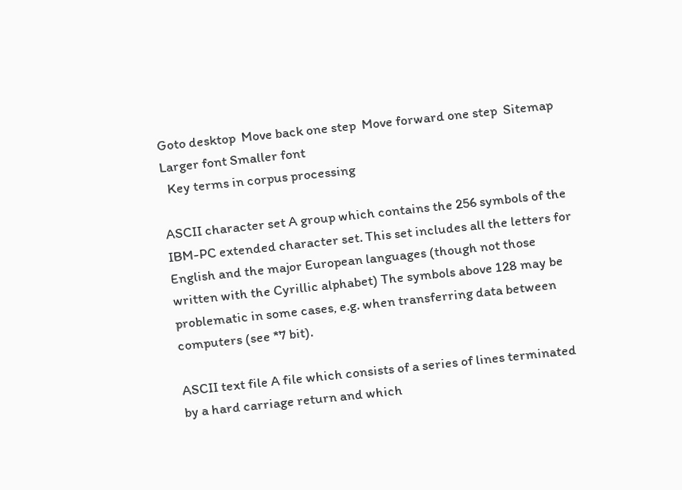Goto desktop  Move back one step  Move forward one step  Sitemap
Larger font Smaller font
  Key terms in corpus processing

ASCII character set A group which contains the 256 symbols of the IBM-PC extended character set. This set includes all the letters for English and the major European languages (though not those written with the Cyrillic alphabet) The symbols above 128 may be problematic in some cases, e.g. when transferring data between computers (see *7 bit).

ASCII text file A file which consists of a series of lines terminated by a hard carriage return and which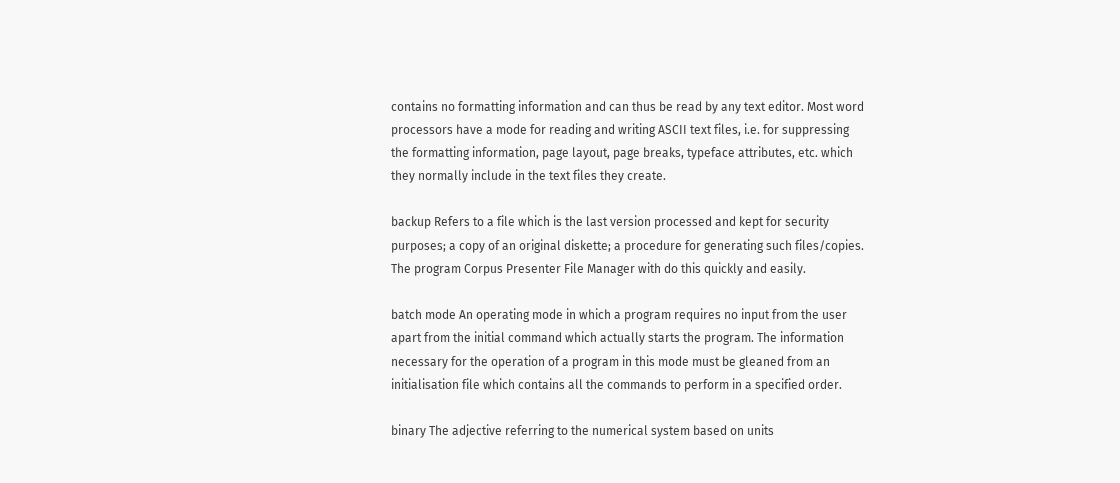contains no formatting information and can thus be read by any text editor. Most word processors have a mode for reading and writing ASCII text files, i.e. for suppressing the formatting information, page layout, page breaks, typeface attributes, etc. which they normally include in the text files they create.

backup Refers to a file which is the last version processed and kept for security purposes; a copy of an original diskette; a procedure for generating such files/copies. The program Corpus Presenter File Manager with do this quickly and easily.

batch mode An operating mode in which a program requires no input from the user apart from the initial command which actually starts the program. The information necessary for the operation of a program in this mode must be gleaned from an initialisation file which contains all the commands to perform in a specified order.

binary The adjective referring to the numerical system based on units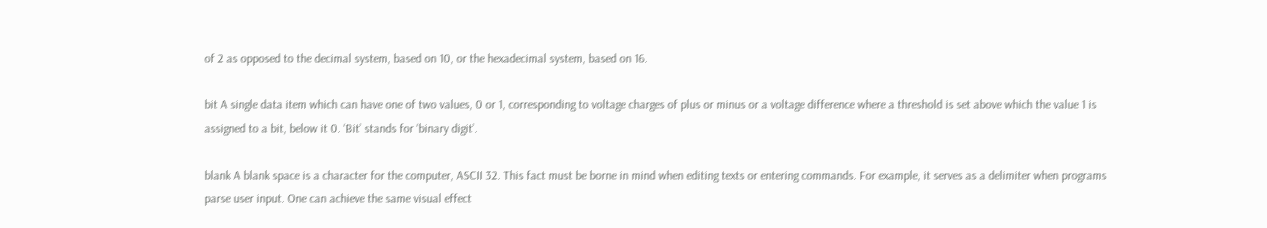of 2 as opposed to the decimal system, based on 10, or the hexadecimal system, based on 16.

bit A single data item which can have one of two values, 0 or 1, corresponding to voltage charges of plus or minus or a voltage difference where a threshold is set above which the value 1 is assigned to a bit, below it 0. ‘Bit’ stands for ‘binary digit’.

blank A blank space is a character for the computer, ASCII 32. This fact must be borne in mind when editing texts or entering commands. For example, it serves as a delimiter when programs parse user input. One can achieve the same visual effect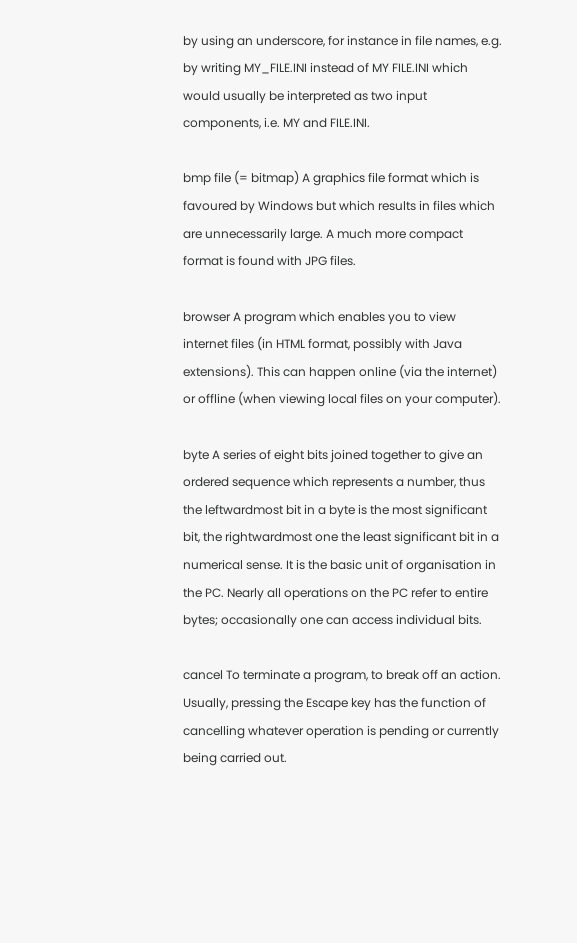by using an underscore, for instance in file names, e.g. by writing MY_FILE.INI instead of MY FILE.INI which would usually be interpreted as two input components, i.e. MY and FILE.INI.

bmp file (= bitmap) A graphics file format which is favoured by Windows but which results in files which are unnecessarily large. A much more compact format is found with JPG files.

browser A program which enables you to view internet files (in HTML format, possibly with Java extensions). This can happen online (via the internet) or offline (when viewing local files on your computer).

byte A series of eight bits joined together to give an ordered sequence which represents a number, thus the leftwardmost bit in a byte is the most significant bit, the rightwardmost one the least significant bit in a numerical sense. It is the basic unit of organisation in the PC. Nearly all operations on the PC refer to entire bytes; occasionally one can access individual bits.

cancel To terminate a program, to break off an action. Usually, pressing the Escape key has the function of cancelling whatever operation is pending or currently being carried out.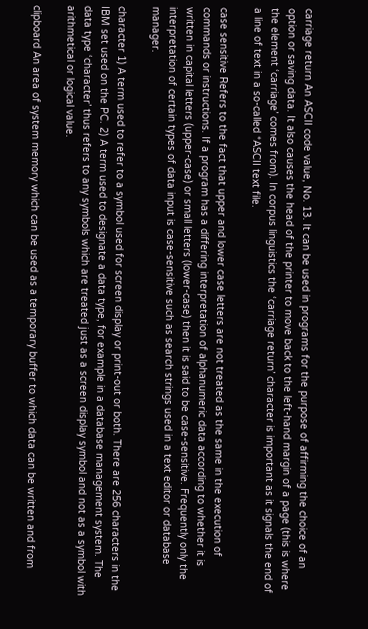carriage return An ASCII code value, No. 13. It can be used in programs for the purpose of affirming the choice of an option or saving data. It also causes the head of the printer to move back to the left-hand margin of a page (this is where the element ‘carriage’ comes from). In corpus linguistics the ‘carriage return’ character is important as it signals the end of a line of text in a so-called *ASCII text file.

case sensitive Refers to the fact that upper and lower case letters are not treated as the same in the execution of commands or instructions. If a program has a differing interpretation of alphanumeric data according to whether it is written in capital letters (upper-case) or small letters (lower-case) then it is said to be case-sensitive. Frequently only the interpretation of certain types of data input is case-sensitive such as search strings used in a text editor or database manager.

character 1) A term used to refer to a symbol used for screen display or print-out or both. There are 256 characters in the IBM set used on the PC. 2) A term used to designate a data type, for example in a database management system. The data type ‘character’ thus refers to any symbols which are treated just as a screen display symbol and not as a symbol with arithmetical or logical value.

clipboard An area of system memory which can be used as a temporary buffer to which data can be written and from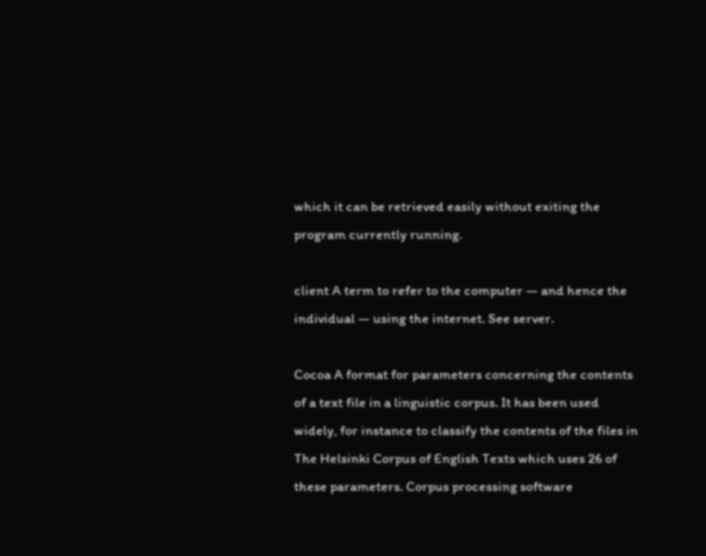which it can be retrieved easily without exiting the program currently running.

client A term to refer to the computer — and hence the individual — using the internet. See server.

Cocoa A format for parameters concerning the contents of a text file in a linguistic corpus. It has been used widely, for instance to classify the contents of the files in The Helsinki Corpus of English Texts which uses 26 of these parameters. Corpus processing software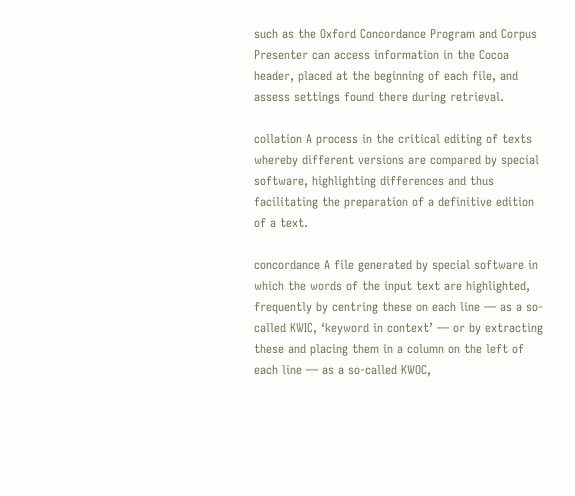such as the Oxford Concordance Program and Corpus Presenter can access information in the Cocoa header, placed at the beginning of each file, and assess settings found there during retrieval.

collation A process in the critical editing of texts whereby different versions are compared by special software, highlighting differences and thus facilitating the preparation of a definitive edition of a text.

concordance A file generated by special software in which the words of the input text are highlighted, frequently by centring these on each line — as a so-called KWIC, ‘keyword in context’ — or by extracting these and placing them in a column on the left of each line — as a so-called KWOC,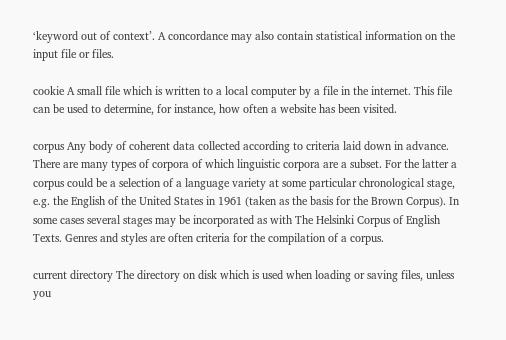‘keyword out of context’. A concordance may also contain statistical information on the input file or files.

cookie A small file which is written to a local computer by a file in the internet. This file can be used to determine, for instance, how often a website has been visited.

corpus Any body of coherent data collected according to criteria laid down in advance. There are many types of corpora of which linguistic corpora are a subset. For the latter a corpus could be a selection of a language variety at some particular chronological stage, e.g. the English of the United States in 1961 (taken as the basis for the Brown Corpus). In some cases several stages may be incorporated as with The Helsinki Corpus of English Texts. Genres and styles are often criteria for the compilation of a corpus.

current directory The directory on disk which is used when loading or saving files, unless you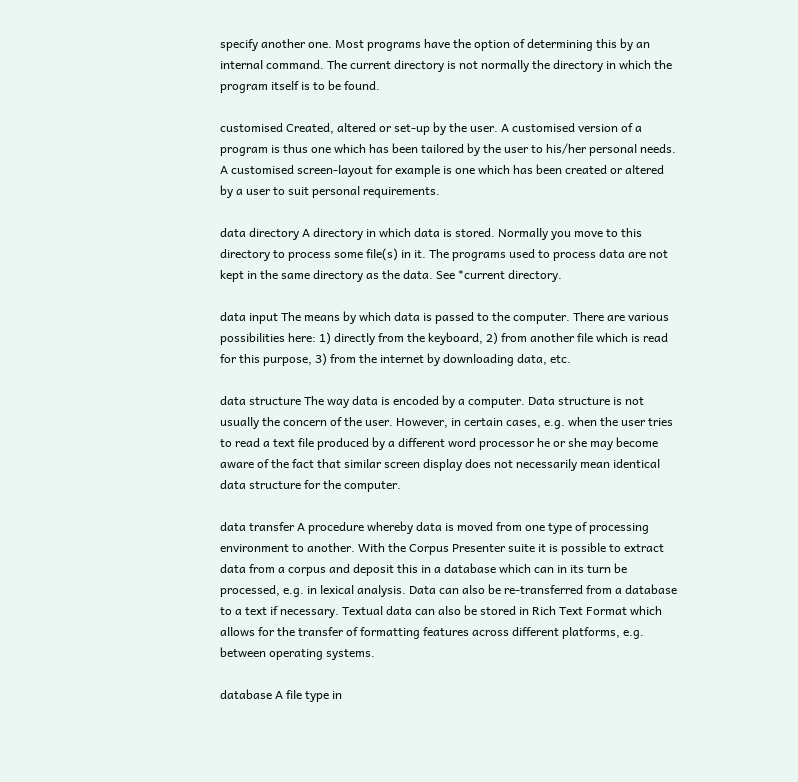specify another one. Most programs have the option of determining this by an internal command. The current directory is not normally the directory in which the program itself is to be found.

customised Created, altered or set-up by the user. A customised version of a program is thus one which has been tailored by the user to his/her personal needs. A customised screen-layout for example is one which has been created or altered by a user to suit personal requirements.

data directory A directory in which data is stored. Normally you move to this directory to process some file(s) in it. The programs used to process data are not kept in the same directory as the data. See *current directory.

data input The means by which data is passed to the computer. There are various possibilities here: 1) directly from the keyboard, 2) from another file which is read for this purpose, 3) from the internet by downloading data, etc.

data structure The way data is encoded by a computer. Data structure is not usually the concern of the user. However, in certain cases, e.g. when the user tries to read a text file produced by a different word processor he or she may become aware of the fact that similar screen display does not necessarily mean identical data structure for the computer.

data transfer A procedure whereby data is moved from one type of processing environment to another. With the Corpus Presenter suite it is possible to extract data from a corpus and deposit this in a database which can in its turn be processed, e.g. in lexical analysis. Data can also be re-transferred from a database to a text if necessary. Textual data can also be stored in Rich Text Format which allows for the transfer of formatting features across different platforms, e.g. between operating systems.

database A file type in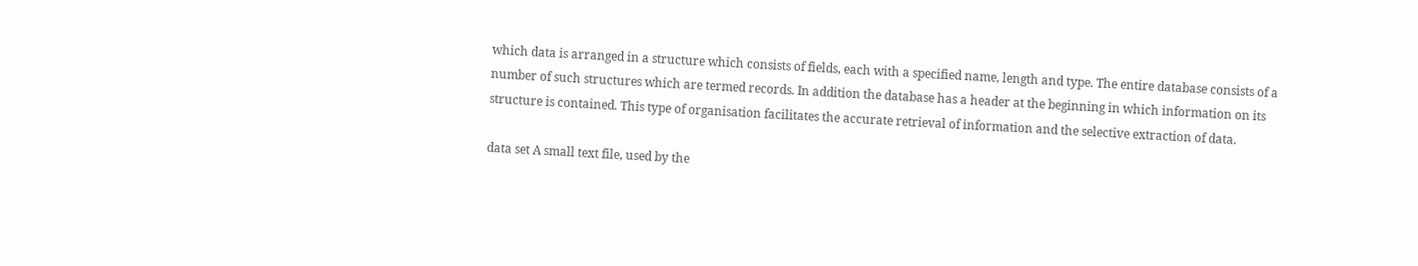which data is arranged in a structure which consists of fields, each with a specified name, length and type. The entire database consists of a number of such structures which are termed records. In addition the database has a header at the beginning in which information on its structure is contained. This type of organisation facilitates the accurate retrieval of information and the selective extraction of data.

data set A small text file, used by the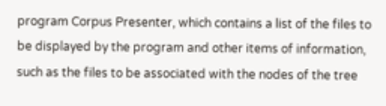program Corpus Presenter, which contains a list of the files to be displayed by the program and other items of information, such as the files to be associated with the nodes of the tree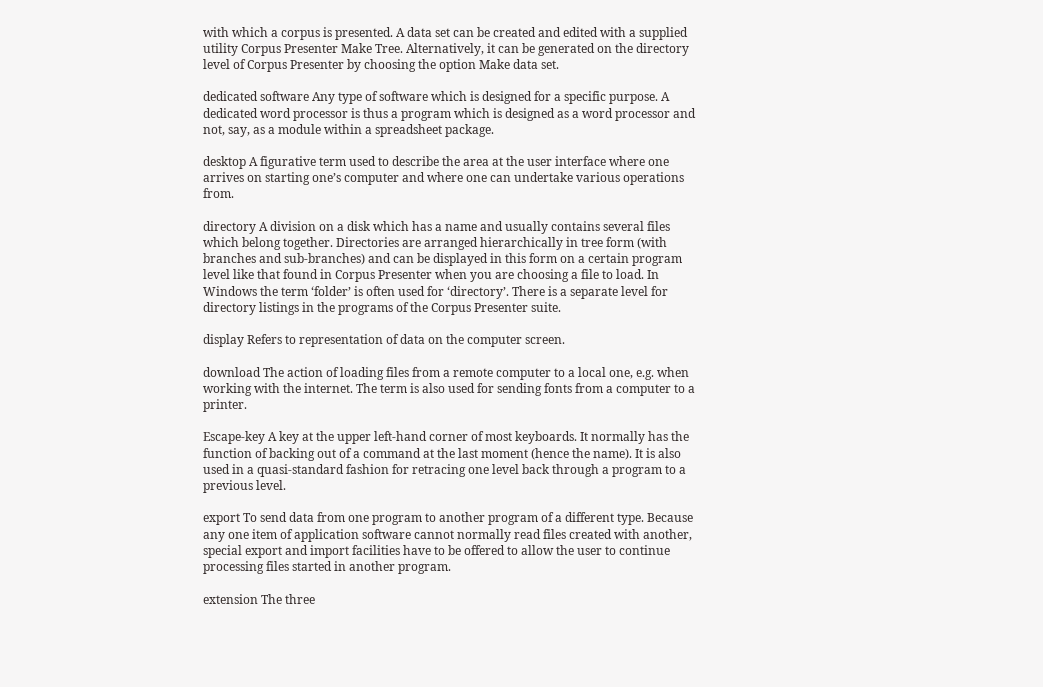with which a corpus is presented. A data set can be created and edited with a supplied utility Corpus Presenter Make Tree. Alternatively, it can be generated on the directory level of Corpus Presenter by choosing the option Make data set.

dedicated software Any type of software which is designed for a specific purpose. A dedicated word processor is thus a program which is designed as a word processor and not, say, as a module within a spreadsheet package.

desktop A figurative term used to describe the area at the user interface where one arrives on starting one’s computer and where one can undertake various operations from.

directory A division on a disk which has a name and usually contains several files which belong together. Directories are arranged hierarchically in tree form (with branches and sub-branches) and can be displayed in this form on a certain program level like that found in Corpus Presenter when you are choosing a file to load. In Windows the term ‘folder’ is often used for ‘directory’. There is a separate level for directory listings in the programs of the Corpus Presenter suite.

display Refers to representation of data on the computer screen.

download The action of loading files from a remote computer to a local one, e.g. when working with the internet. The term is also used for sending fonts from a computer to a printer.

Escape-key A key at the upper left-hand corner of most keyboards. It normally has the function of backing out of a command at the last moment (hence the name). It is also used in a quasi-standard fashion for retracing one level back through a program to a previous level.

export To send data from one program to another program of a different type. Because any one item of application software cannot normally read files created with another, special export and import facilities have to be offered to allow the user to continue processing files started in another program.

extension The three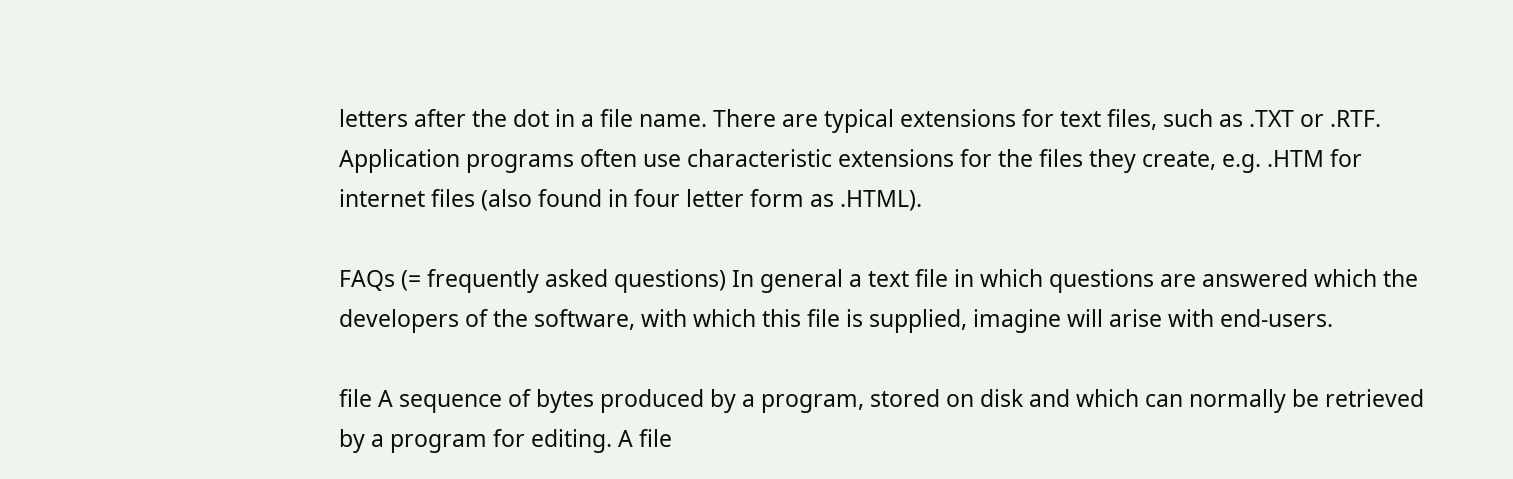letters after the dot in a file name. There are typical extensions for text files, such as .TXT or .RTF. Application programs often use characteristic extensions for the files they create, e.g. .HTM for internet files (also found in four letter form as .HTML).

FAQs (= frequently asked questions) In general a text file in which questions are answered which the developers of the software, with which this file is supplied, imagine will arise with end-users.

file A sequence of bytes produced by a program, stored on disk and which can normally be retrieved by a program for editing. A file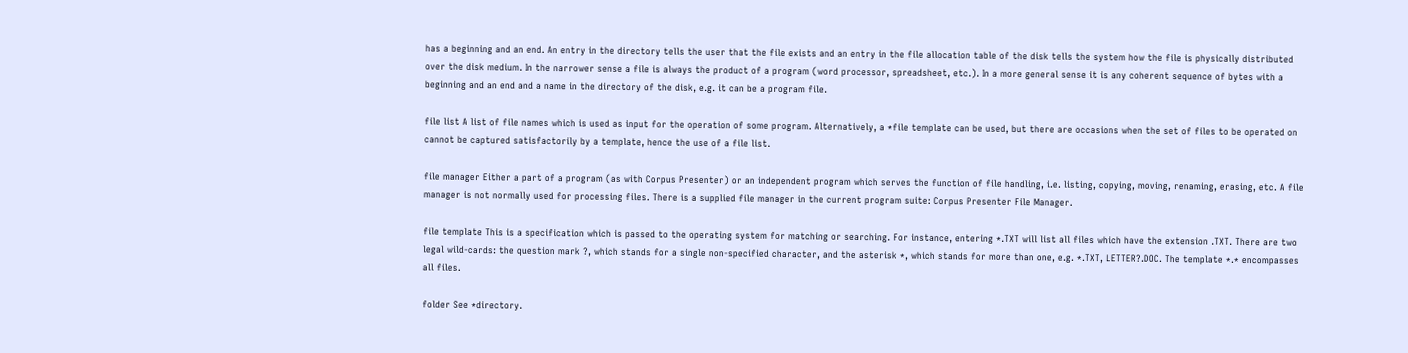has a beginning and an end. An entry in the directory tells the user that the file exists and an entry in the file allocation table of the disk tells the system how the file is physically distributed over the disk medium. In the narrower sense a file is always the product of a program (word processor, spreadsheet, etc.). In a more general sense it is any coherent sequence of bytes with a beginning and an end and a name in the directory of the disk, e.g. it can be a program file.

file list A list of file names which is used as input for the operation of some program. Alternatively, a *file template can be used, but there are occasions when the set of files to be operated on cannot be captured satisfactorily by a template, hence the use of a file list.

file manager Either a part of a program (as with Corpus Presenter) or an independent program which serves the function of file handling, i.e. listing, copying, moving, renaming, erasing, etc. A file manager is not normally used for processing files. There is a supplied file manager in the current program suite: Corpus Presenter File Manager.

file template This is a specification which is passed to the operating system for matching or searching. For instance, entering *.TXT will list all files which have the extension .TXT. There are two legal wild-cards: the question mark ?, which stands for a single non-specified character, and the asterisk *, which stands for more than one, e.g. *.TXT, LETTER?.DOC. The template *.* encompasses all files.

folder See *directory.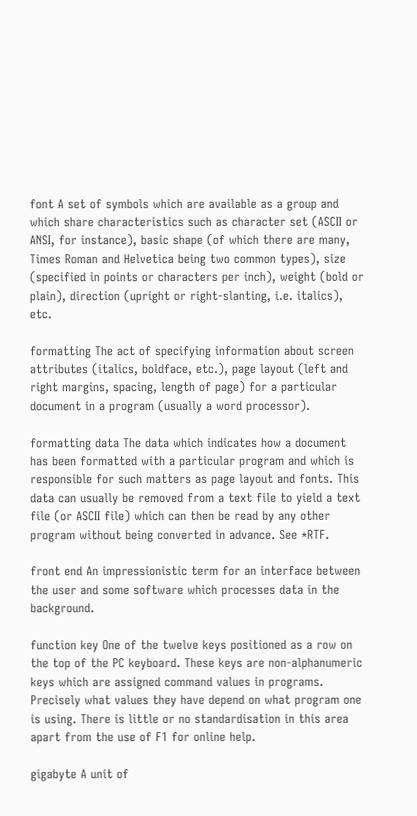font A set of symbols which are available as a group and which share characteristics such as character set (ASCII or ANSI, for instance), basic shape (of which there are many, Times Roman and Helvetica being two common types), size (specified in points or characters per inch), weight (bold or plain), direction (upright or right-slanting, i.e. italics), etc.

formatting The act of specifying information about screen attributes (italics, boldface, etc.), page layout (left and right margins, spacing, length of page) for a particular document in a program (usually a word processor).

formatting data The data which indicates how a document has been formatted with a particular program and which is responsible for such matters as page layout and fonts. This data can usually be removed from a text file to yield a text file (or ASCII file) which can then be read by any other program without being converted in advance. See *RTF.

front end An impressionistic term for an interface between the user and some software which processes data in the background.

function key One of the twelve keys positioned as a row on the top of the PC keyboard. These keys are non-alphanumeric keys which are assigned command values in programs. Precisely what values they have depend on what program one is using. There is little or no standardisation in this area apart from the use of F1 for online help.

gigabyte A unit of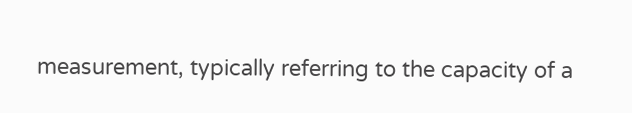measurement, typically referring to the capacity of a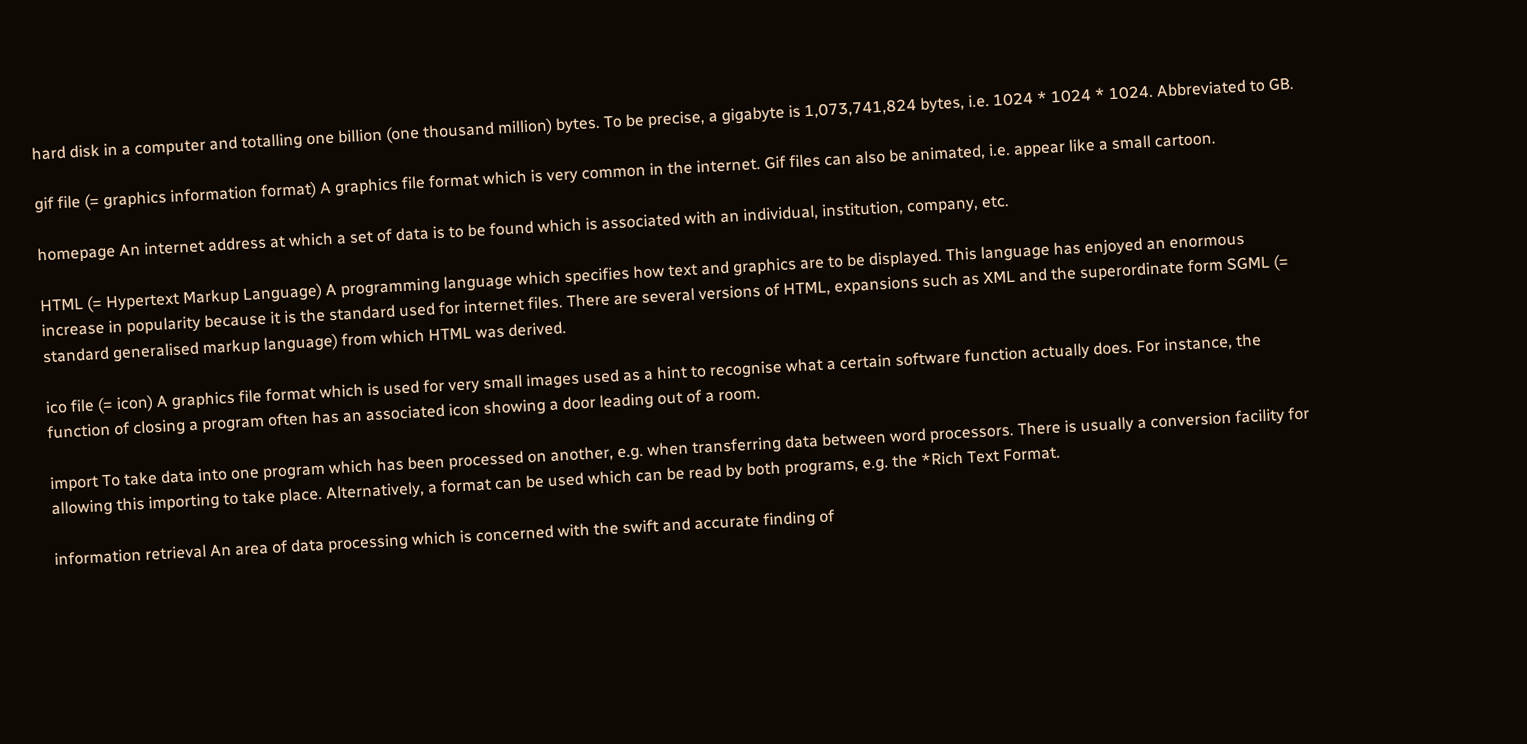hard disk in a computer and totalling one billion (one thousand million) bytes. To be precise, a gigabyte is 1,073,741,824 bytes, i.e. 1024 * 1024 * 1024. Abbreviated to GB.

gif file (= graphics information format) A graphics file format which is very common in the internet. Gif files can also be animated, i.e. appear like a small cartoon.

homepage An internet address at which a set of data is to be found which is associated with an individual, institution, company, etc.

HTML (= Hypertext Markup Language) A programming language which specifies how text and graphics are to be displayed. This language has enjoyed an enormous increase in popularity because it is the standard used for internet files. There are several versions of HTML, expansions such as XML and the superordinate form SGML (= standard generalised markup language) from which HTML was derived.

ico file (= icon) A graphics file format which is used for very small images used as a hint to recognise what a certain software function actually does. For instance, the function of closing a program often has an associated icon showing a door leading out of a room.

import To take data into one program which has been processed on another, e.g. when transferring data between word processors. There is usually a conversion facility for allowing this importing to take place. Alternatively, a format can be used which can be read by both programs, e.g. the *Rich Text Format.

information retrieval An area of data processing which is concerned with the swift and accurate finding of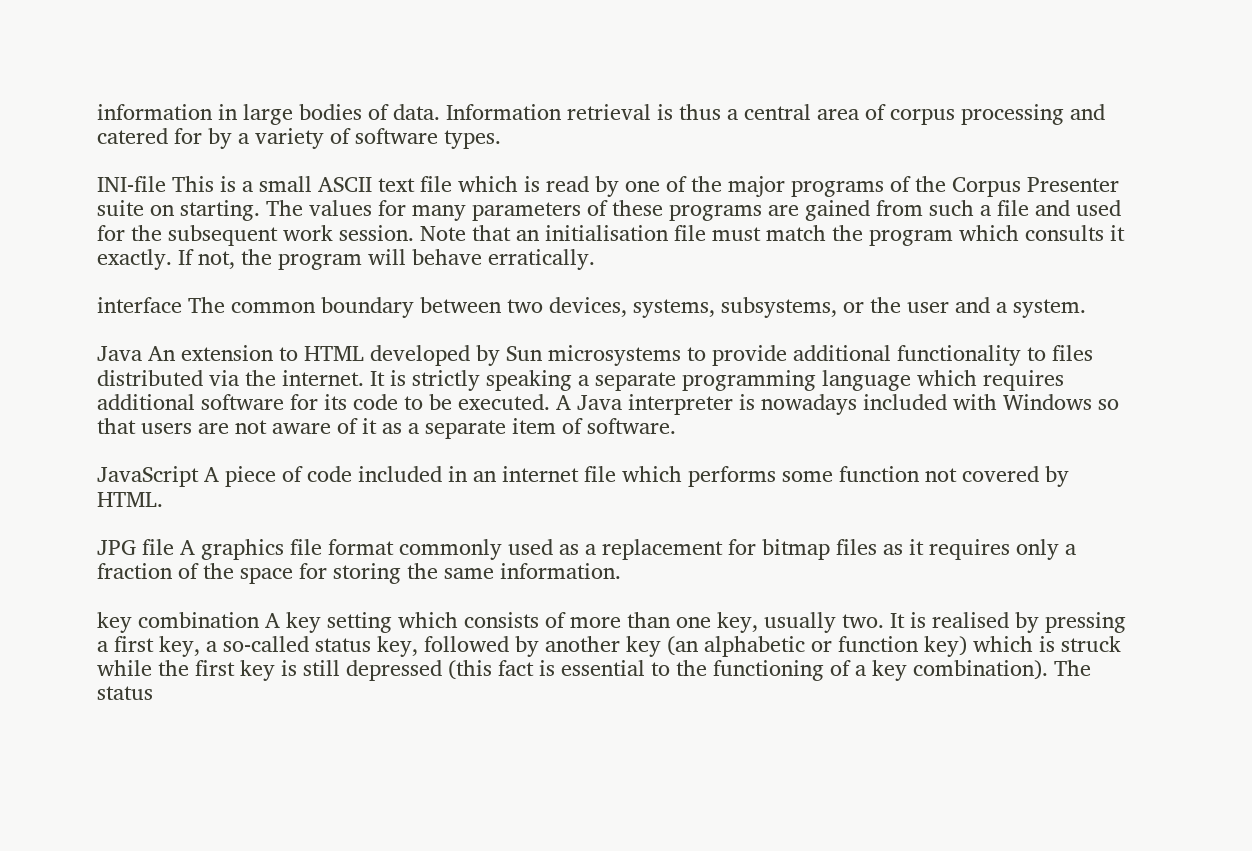information in large bodies of data. Information retrieval is thus a central area of corpus processing and catered for by a variety of software types.

INI-file This is a small ASCII text file which is read by one of the major programs of the Corpus Presenter suite on starting. The values for many parameters of these programs are gained from such a file and used for the subsequent work session. Note that an initialisation file must match the program which consults it exactly. If not, the program will behave erratically.

interface The common boundary between two devices, systems, subsystems, or the user and a system.

Java An extension to HTML developed by Sun microsystems to provide additional functionality to files distributed via the internet. It is strictly speaking a separate programming language which requires additional software for its code to be executed. A Java interpreter is nowadays included with Windows so that users are not aware of it as a separate item of software.

JavaScript A piece of code included in an internet file which performs some function not covered by HTML.

JPG file A graphics file format commonly used as a replacement for bitmap files as it requires only a fraction of the space for storing the same information.

key combination A key setting which consists of more than one key, usually two. It is realised by pressing a first key, a so-called status key, followed by another key (an alphabetic or function key) which is struck while the first key is still depressed (this fact is essential to the functioning of a key combination). The status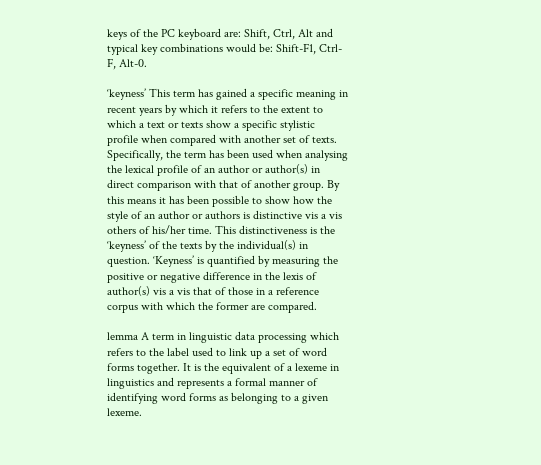keys of the PC keyboard are: Shift, Ctrl, Alt and typical key combinations would be: Shift-F1, Ctrl-F, Alt-0.

‘keyness’ This term has gained a specific meaning in recent years by which it refers to the extent to which a text or texts show a specific stylistic profile when compared with another set of texts. Specifically, the term has been used when analysing the lexical profile of an author or author(s) in direct comparison with that of another group. By this means it has been possible to show how the style of an author or authors is distinctive vis a vis others of his/her time. This distinctiveness is the ‘keyness’ of the texts by the individual(s) in question. ‘Keyness’ is quantified by measuring the positive or negative difference in the lexis of author(s) vis a vis that of those in a reference corpus with which the former are compared.

lemma A term in linguistic data processing which refers to the label used to link up a set of word forms together. It is the equivalent of a lexeme in linguistics and represents a formal manner of identifying word forms as belonging to a given lexeme.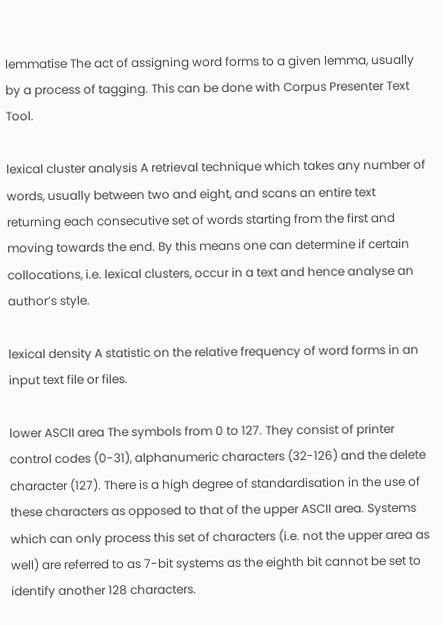lemmatise The act of assigning word forms to a given lemma, usually by a process of tagging. This can be done with Corpus Presenter Text Tool.

lexical cluster analysis A retrieval technique which takes any number of words, usually between two and eight, and scans an entire text returning each consecutive set of words starting from the first and moving towards the end. By this means one can determine if certain collocations, i.e. lexical clusters, occur in a text and hence analyse an author’s style.

lexical density A statistic on the relative frequency of word forms in an input text file or files.

lower ASCII area The symbols from 0 to 127. They consist of printer control codes (0-31), alphanumeric characters (32-126) and the delete character (127). There is a high degree of standardisation in the use of these characters as opposed to that of the upper ASCII area. Systems which can only process this set of characters (i.e. not the upper area as well) are referred to as 7-bit systems as the eighth bit cannot be set to identify another 128 characters.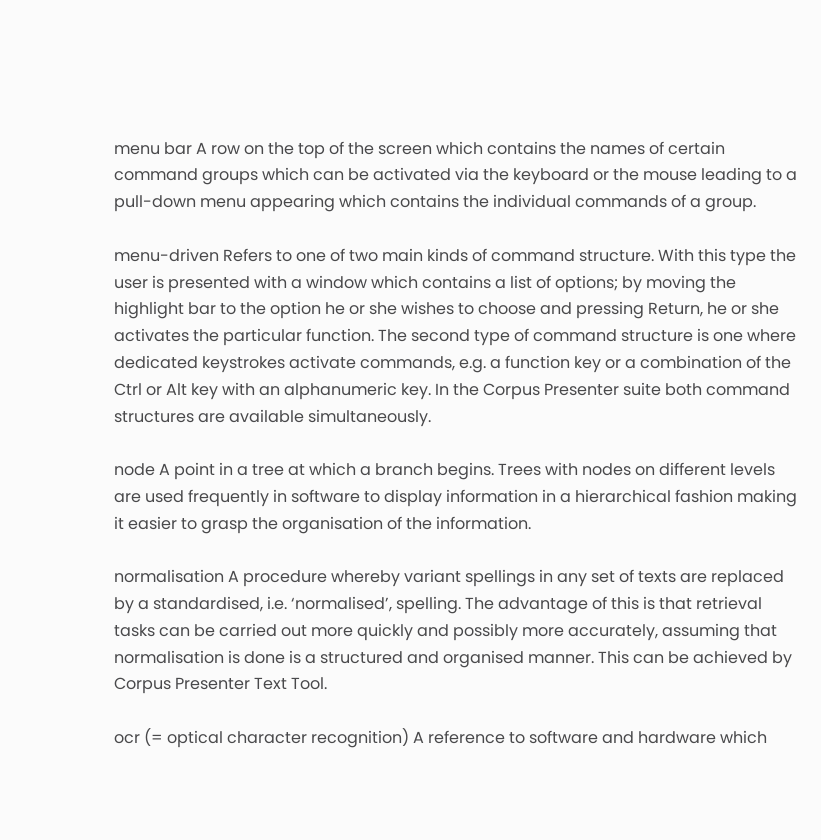menu bar A row on the top of the screen which contains the names of certain command groups which can be activated via the keyboard or the mouse leading to a pull-down menu appearing which contains the individual commands of a group.

menu-driven Refers to one of two main kinds of command structure. With this type the user is presented with a window which contains a list of options; by moving the highlight bar to the option he or she wishes to choose and pressing Return, he or she activates the particular function. The second type of command structure is one where dedicated keystrokes activate commands, e.g. a function key or a combination of the Ctrl or Alt key with an alphanumeric key. In the Corpus Presenter suite both command structures are available simultaneously.

node A point in a tree at which a branch begins. Trees with nodes on different levels are used frequently in software to display information in a hierarchical fashion making it easier to grasp the organisation of the information.

normalisation A procedure whereby variant spellings in any set of texts are replaced by a standardised, i.e. ‘normalised’, spelling. The advantage of this is that retrieval tasks can be carried out more quickly and possibly more accurately, assuming that normalisation is done is a structured and organised manner. This can be achieved by Corpus Presenter Text Tool.

ocr (= optical character recognition) A reference to software and hardware which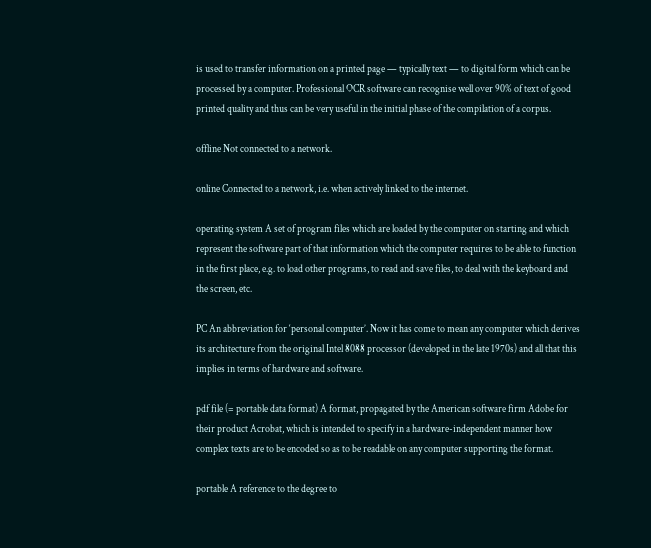is used to transfer information on a printed page — typically text — to digital form which can be processed by a computer. Professional OCR software can recognise well over 90% of text of good printed quality and thus can be very useful in the initial phase of the compilation of a corpus.

offline Not connected to a network.

online Connected to a network, i.e. when actively linked to the internet.

operating system A set of program files which are loaded by the computer on starting and which represent the software part of that information which the computer requires to be able to function in the first place, e.g. to load other programs, to read and save files, to deal with the keyboard and the screen, etc.

PC An abbreviation for ‘personal computer’. Now it has come to mean any computer which derives its architecture from the original Intel 8088 processor (developed in the late 1970s) and all that this implies in terms of hardware and software.

pdf file (= portable data format) A format, propagated by the American software firm Adobe for their product Acrobat, which is intended to specify in a hardware-independent manner how complex texts are to be encoded so as to be readable on any computer supporting the format.

portable A reference to the degree to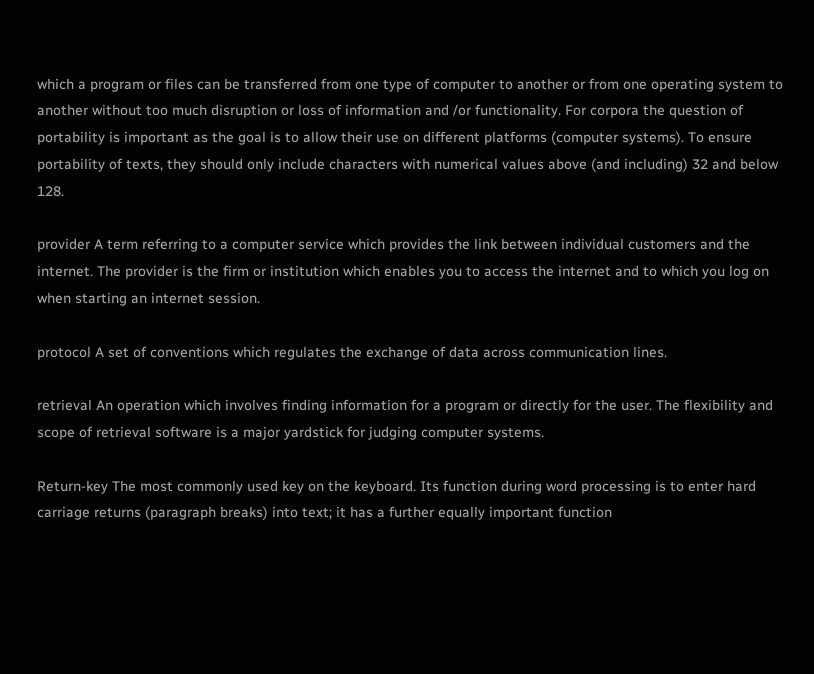which a program or files can be transferred from one type of computer to another or from one operating system to another without too much disruption or loss of information and /or functionality. For corpora the question of portability is important as the goal is to allow their use on different platforms (computer systems). To ensure portability of texts, they should only include characters with numerical values above (and including) 32 and below 128.

provider A term referring to a computer service which provides the link between individual customers and the internet. The provider is the firm or institution which enables you to access the internet and to which you log on when starting an internet session.

protocol A set of conventions which regulates the exchange of data across communication lines.

retrieval An operation which involves finding information for a program or directly for the user. The flexibility and scope of retrieval software is a major yardstick for judging computer systems.

Return-key The most commonly used key on the keyboard. Its function during word processing is to enter hard carriage returns (paragraph breaks) into text; it has a further equally important function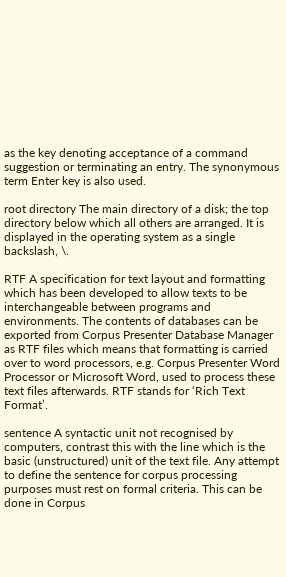as the key denoting acceptance of a command suggestion or terminating an entry. The synonymous term Enter key is also used.

root directory The main directory of a disk; the top directory below which all others are arranged. It is displayed in the operating system as a single backslash, \.

RTF A specification for text layout and formatting which has been developed to allow texts to be interchangeable between programs and environments. The contents of databases can be exported from Corpus Presenter Database Manager as RTF files which means that formatting is carried over to word processors, e.g. Corpus Presenter Word Processor or Microsoft Word, used to process these text files afterwards. RTF stands for ‘Rich Text Format’.

sentence A syntactic unit not recognised by computers, contrast this with the line which is the basic (unstructured) unit of the text file. Any attempt to define the sentence for corpus processing purposes must rest on formal criteria. This can be done in Corpus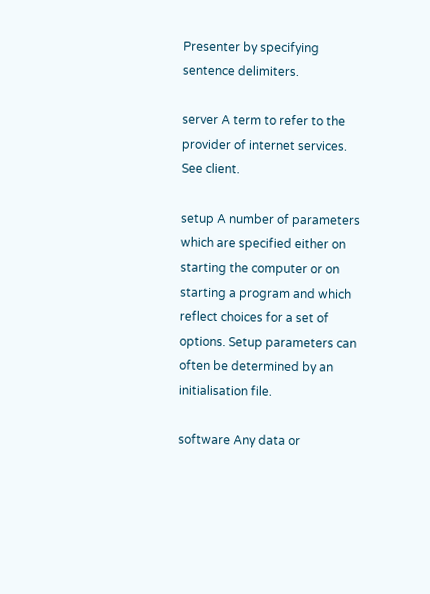Presenter by specifying sentence delimiters.

server A term to refer to the provider of internet services. See client.

setup A number of parameters which are specified either on starting the computer or on starting a program and which reflect choices for a set of options. Setup parameters can often be determined by an initialisation file.

software Any data or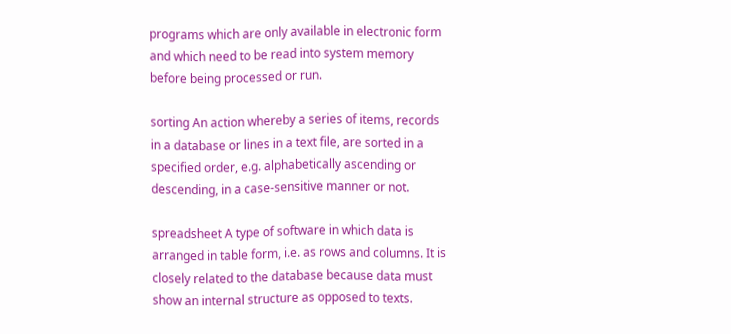programs which are only available in electronic form and which need to be read into system memory before being processed or run.

sorting An action whereby a series of items, records in a database or lines in a text file, are sorted in a specified order, e.g. alphabetically ascending or descending, in a case-sensitive manner or not.

spreadsheet A type of software in which data is arranged in table form, i.e. as rows and columns. It is closely related to the database because data must show an internal structure as opposed to texts.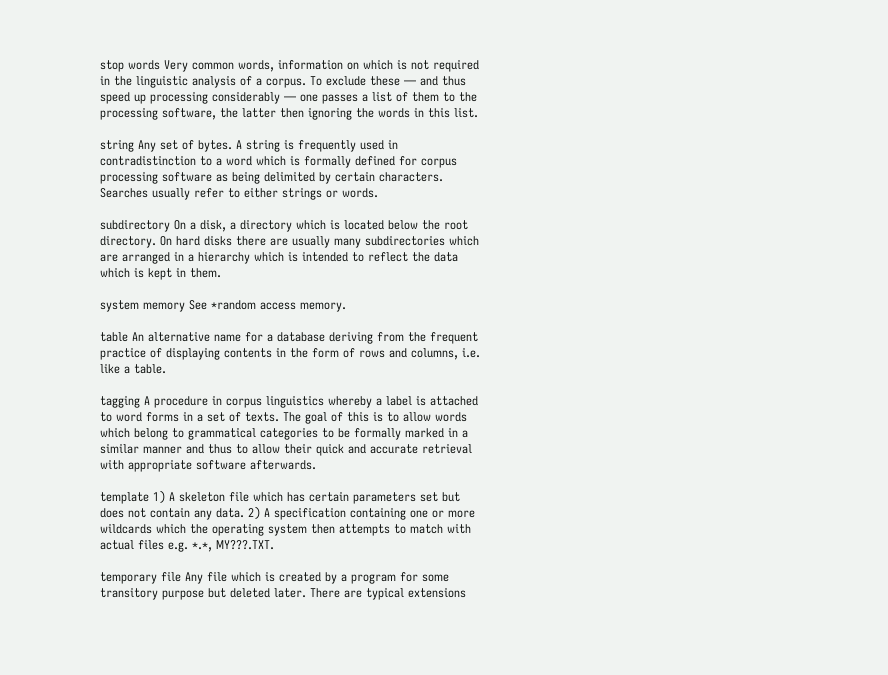stop words Very common words, information on which is not required in the linguistic analysis of a corpus. To exclude these — and thus speed up processing considerably — one passes a list of them to the processing software, the latter then ignoring the words in this list.

string Any set of bytes. A string is frequently used in contradistinction to a word which is formally defined for corpus processing software as being delimited by certain characters. Searches usually refer to either strings or words.

subdirectory On a disk, a directory which is located below the root directory. On hard disks there are usually many subdirectories which are arranged in a hierarchy which is intended to reflect the data which is kept in them.

system memory See *random access memory.

table An alternative name for a database deriving from the frequent practice of displaying contents in the form of rows and columns, i.e. like a table.

tagging A procedure in corpus linguistics whereby a label is attached to word forms in a set of texts. The goal of this is to allow words which belong to grammatical categories to be formally marked in a similar manner and thus to allow their quick and accurate retrieval with appropriate software afterwards.

template 1) A skeleton file which has certain parameters set but does not contain any data. 2) A specification containing one or more wildcards which the operating system then attempts to match with actual files e.g. *.*, MY???.TXT.

temporary file Any file which is created by a program for some transitory purpose but deleted later. There are typical extensions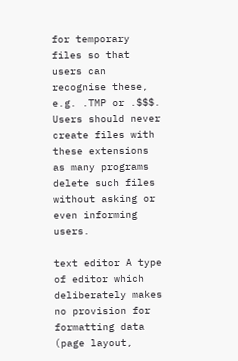for temporary files so that users can recognise these, e.g. .TMP or .$$$. Users should never create files with these extensions as many programs delete such files without asking or even informing users.

text editor A type of editor which deliberately makes no provision for formatting data (page layout,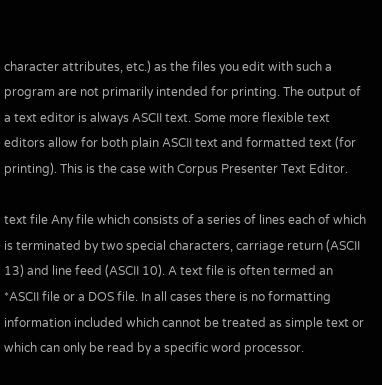character attributes, etc.) as the files you edit with such a program are not primarily intended for printing. The output of a text editor is always ASCII text. Some more flexible text editors allow for both plain ASCII text and formatted text (for printing). This is the case with Corpus Presenter Text Editor.

text file Any file which consists of a series of lines each of which is terminated by two special characters, carriage return (ASCII 13) and line feed (ASCII 10). A text file is often termed an *ASCII file or a DOS file. In all cases there is no formatting information included which cannot be treated as simple text or which can only be read by a specific word processor.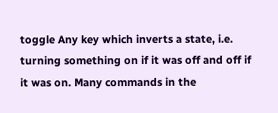toggle Any key which inverts a state, i.e. turning something on if it was off and off if it was on. Many commands in the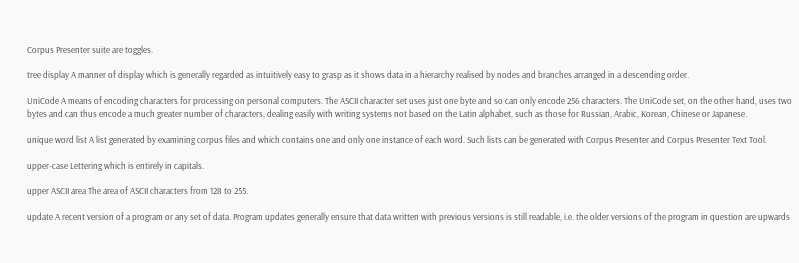Corpus Presenter suite are toggles.

tree display A manner of display which is generally regarded as intuitively easy to grasp as it shows data in a hierarchy realised by nodes and branches arranged in a descending order.

UniCode A means of encoding characters for processing on personal computers. The ASCII character set uses just one byte and so can only encode 256 characters. The UniCode set, on the other hand, uses two bytes and can thus encode a much greater number of characters, dealing easily with writing systems not based on the Latin alphabet, such as those for Russian, Arabic, Korean, Chinese or Japanese.

unique word list A list generated by examining corpus files and which contains one and only one instance of each word. Such lists can be generated with Corpus Presenter and Corpus Presenter Text Tool.

upper-case Lettering which is entirely in capitals.

upper ASCII area The area of ASCII characters from 128 to 255.

update A recent version of a program or any set of data. Program updates generally ensure that data written with previous versions is still readable, i.e. the older versions of the program in question are upwards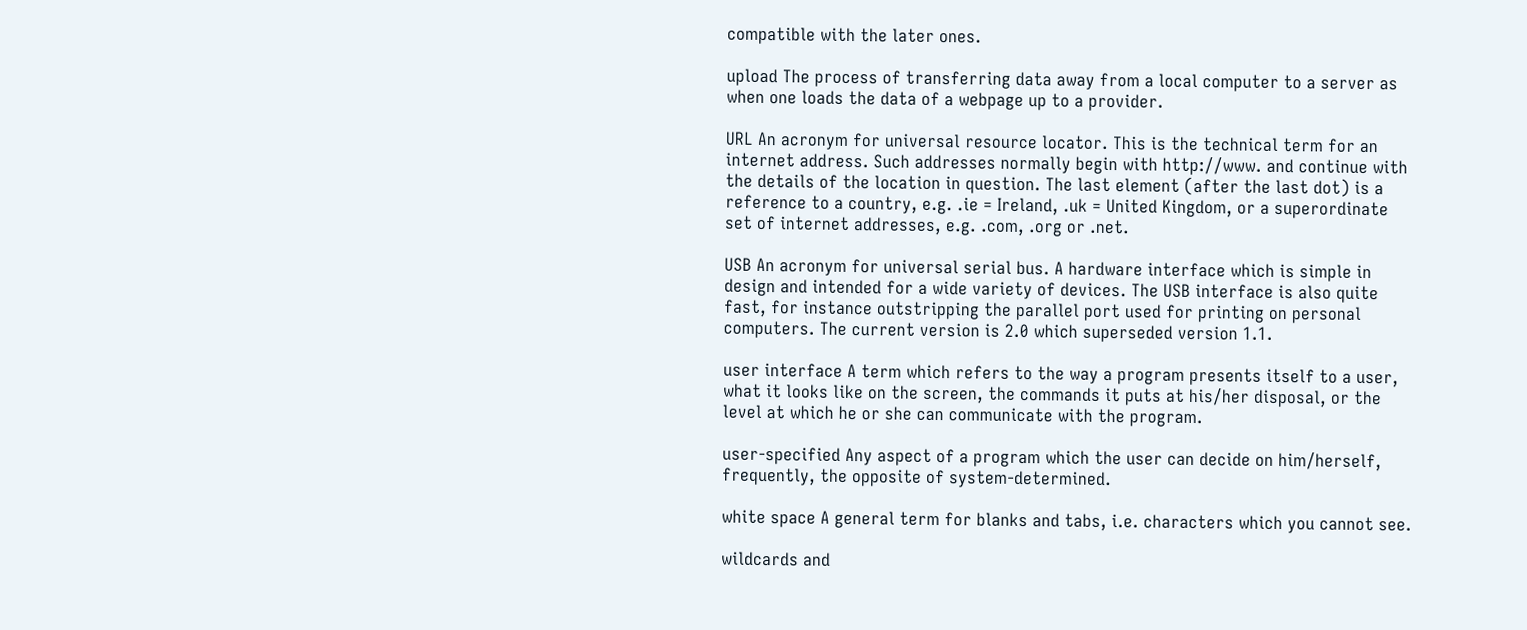compatible with the later ones.

upload The process of transferring data away from a local computer to a server as when one loads the data of a webpage up to a provider.

URL An acronym for universal resource locator. This is the technical term for an internet address. Such addresses normally begin with http://www. and continue with the details of the location in question. The last element (after the last dot) is a reference to a country, e.g. .ie = Ireland, .uk = United Kingdom, or a superordinate set of internet addresses, e.g. .com, .org or .net.

USB An acronym for universal serial bus. A hardware interface which is simple in design and intended for a wide variety of devices. The USB interface is also quite fast, for instance outstripping the parallel port used for printing on personal computers. The current version is 2.0 which superseded version 1.1.

user interface A term which refers to the way a program presents itself to a user, what it looks like on the screen, the commands it puts at his/her disposal, or the level at which he or she can communicate with the program.

user-specified Any aspect of a program which the user can decide on him/herself, frequently, the opposite of system-determined.

white space A general term for blanks and tabs, i.e. characters which you cannot see.

wildcards and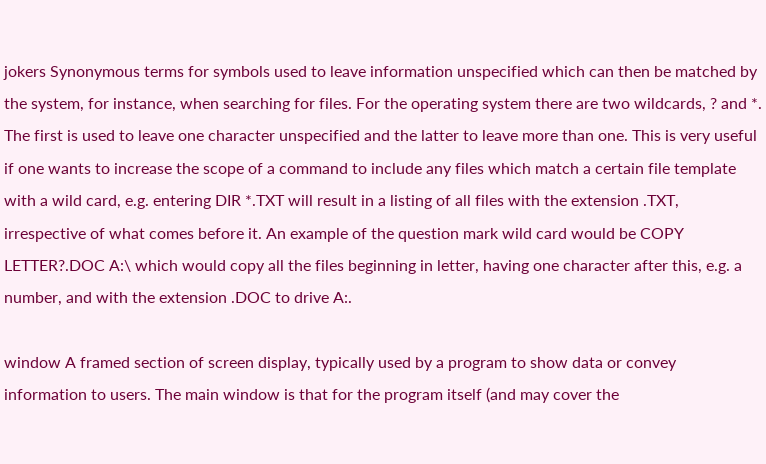jokers Synonymous terms for symbols used to leave information unspecified which can then be matched by the system, for instance, when searching for files. For the operating system there are two wildcards, ? and *. The first is used to leave one character unspecified and the latter to leave more than one. This is very useful if one wants to increase the scope of a command to include any files which match a certain file template with a wild card, e.g. entering DIR *.TXT will result in a listing of all files with the extension .TXT, irrespective of what comes before it. An example of the question mark wild card would be COPY LETTER?.DOC A:\ which would copy all the files beginning in letter, having one character after this, e.g. a number, and with the extension .DOC to drive A:.

window A framed section of screen display, typically used by a program to show data or convey information to users. The main window is that for the program itself (and may cover the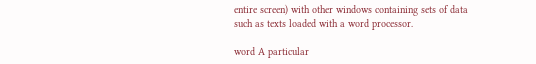entire screen) with other windows containing sets of data such as texts loaded with a word processor.

word A particular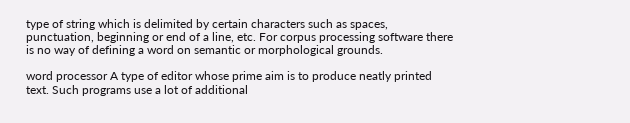type of string which is delimited by certain characters such as spaces, punctuation, beginning or end of a line, etc. For corpus processing software there is no way of defining a word on semantic or morphological grounds.

word processor A type of editor whose prime aim is to produce neatly printed text. Such programs use a lot of additional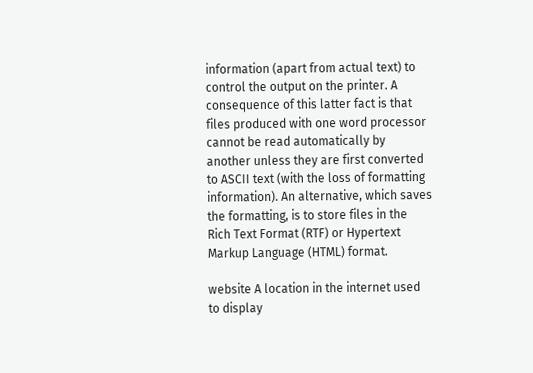information (apart from actual text) to control the output on the printer. A consequence of this latter fact is that files produced with one word processor cannot be read automatically by another unless they are first converted to ASCII text (with the loss of formatting information). An alternative, which saves the formatting, is to store files in the Rich Text Format (RTF) or Hypertext Markup Language (HTML) format.

website A location in the internet used to display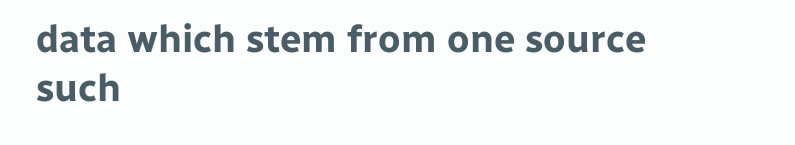data which stem from one source such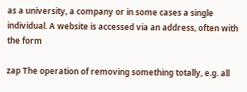as a university, a company or in some cases a single individual. A website is accessed via an address, often with the form

zap The operation of removing something totally, e.g. all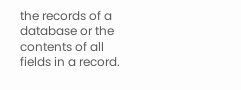the records of a database or the contents of all fields in a record.